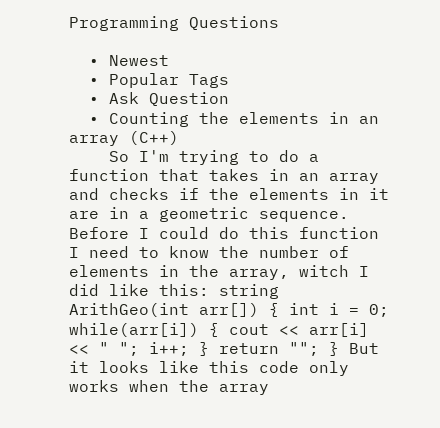Programming Questions

  • Newest
  • Popular Tags
  • Ask Question
  • Counting the elements in an array (C++)
    So I'm trying to do a function that takes in an array and checks if the elements in it are in a geometric sequence. Before I could do this function I need to know the number of elements in the array, witch I did like this: string ArithGeo(int arr[]) { int i = 0; while(arr[i]) { cout << arr[i] << " "; i++; } return ""; } But it looks like this code only works when the array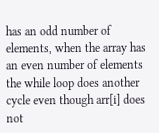has an odd number of elements, when the array has an even number of elements the while loop does another cycle even though arr[i] does not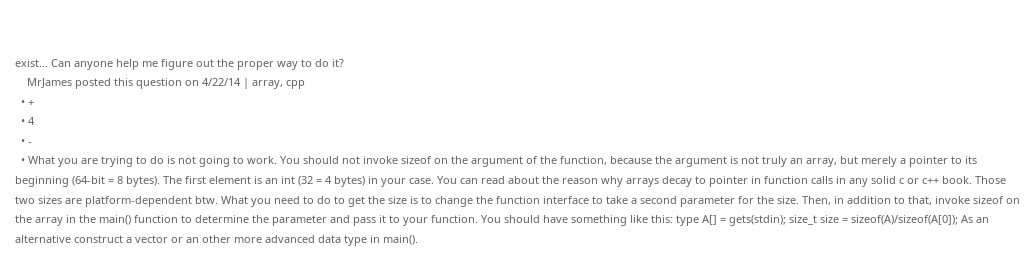exist... Can anyone help me figure out the proper way to do it?
    MrJames posted this question on 4/22/14 | array, cpp
  • +
  • 4
  • -
  • What you are trying to do is not going to work. You should not invoke sizeof on the argument of the function, because the argument is not truly an array, but merely a pointer to its beginning (64-bit = 8 bytes). The first element is an int (32 = 4 bytes) in your case. You can read about the reason why arrays decay to pointer in function calls in any solid c or c++ book. Those two sizes are platform-dependent btw. What you need to do to get the size is to change the function interface to take a second parameter for the size. Then, in addition to that, invoke sizeof on the array in the main() function to determine the parameter and pass it to your function. You should have something like this: type A[] = gets(stdin); size_t size = sizeof(A)/sizeof(A[0]); As an alternative construct a vector or an other more advanced data type in main().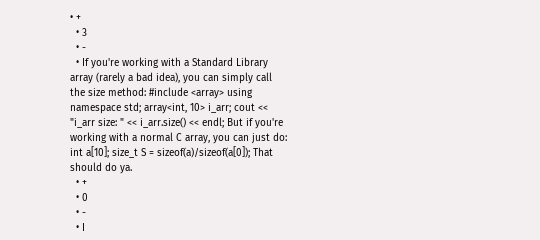• +
  • 3
  • -
  • If you're working with a Standard Library array (rarely a bad idea), you can simply call the size method: #include <array> using namespace std; array<int, 10> i_arr; cout << "i_arr size: " << i_arr.size() << endl; But if you're working with a normal C array, you can just do: int a[10]; size_t S = sizeof(a)/sizeof(a[0]); That should do ya.
  • +
  • 0
  • -
  • I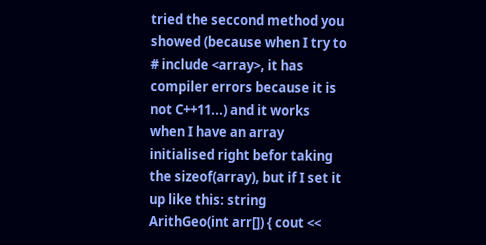tried the seccond method you showed (because when I try to # include <array>, it has compiler errors because it is not C++11...) and it works when I have an array initialised right befor taking the sizeof(array), but if I set it up like this: string ArithGeo(int arr[]) { cout <<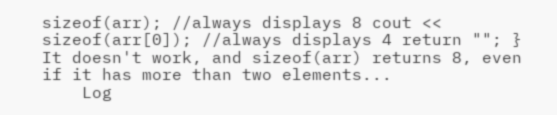sizeof(arr); //always displays 8 cout << sizeof(arr[0]); //always displays 4 return ""; } It doesn't work, and sizeof(arr) returns 8, even if it has more than two elements...
    Log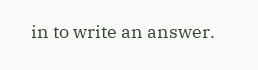in to write an answer.